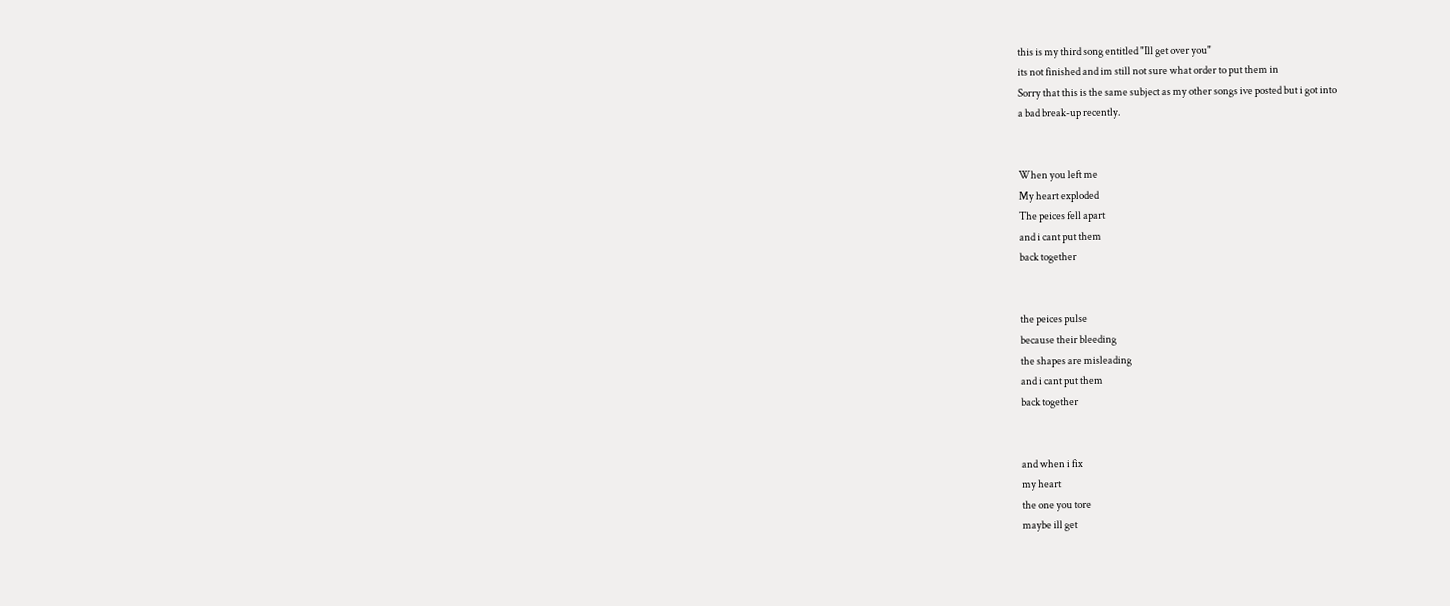this is my third song entitled "Ill get over you"
its not finished and im still not sure what order to put them in
Sorry that this is the same subject as my other songs ive posted but i got into
a bad break-up recently.


When you left me
My heart exploded
The peices fell apart
and i cant put them
back together


the peices pulse
because their bleeding
the shapes are misleading
and i cant put them
back together


and when i fix
my heart
the one you tore
maybe ill get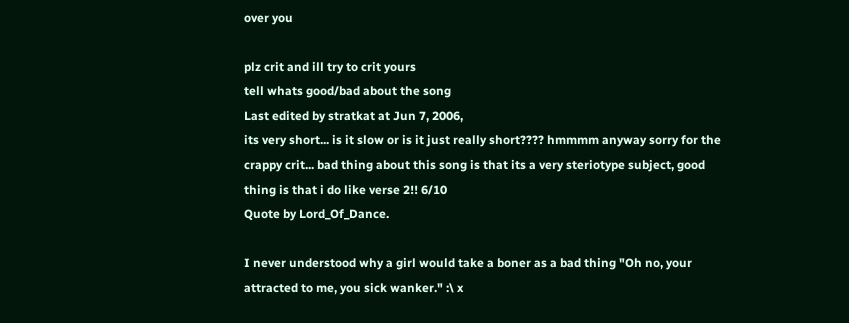over you

plz crit and ill try to crit yours
tell whats good/bad about the song
Last edited by stratkat at Jun 7, 2006,
its very short... is it slow or is it just really short???? hmmmm anyway sorry for the crappy crit... bad thing about this song is that its a very steriotype subject, good thing is that i do like verse 2!! 6/10
Quote by Lord_Of_Dance.

I never understood why a girl would take a boner as a bad thing "Oh no, your attracted to me, you sick wanker." :\ x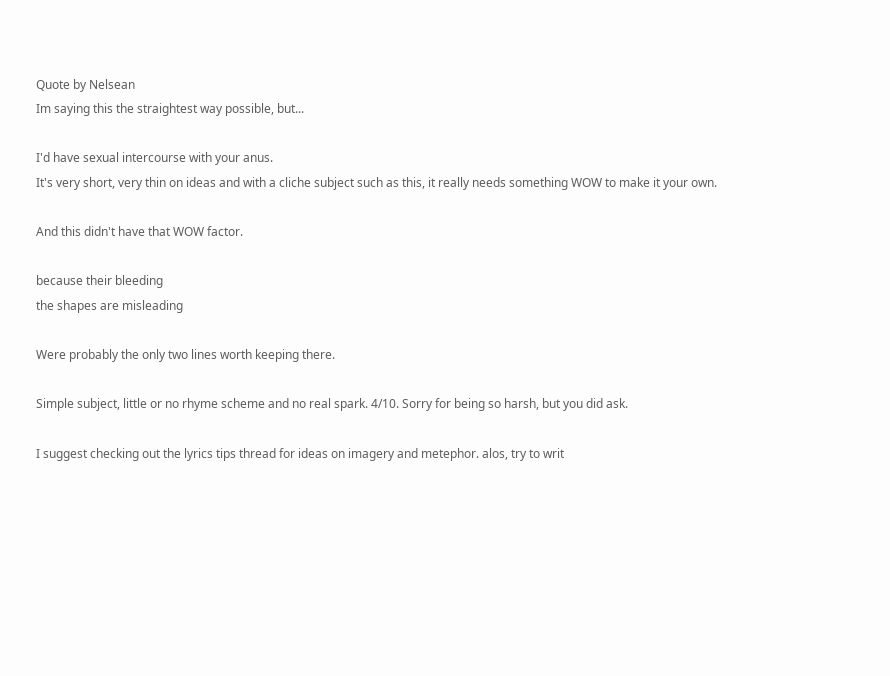Quote by Nelsean
Im saying this the straightest way possible, but...

I'd have sexual intercourse with your anus.
It's very short, very thin on ideas and with a cliche subject such as this, it really needs something WOW to make it your own.

And this didn't have that WOW factor.

because their bleeding
the shapes are misleading

Were probably the only two lines worth keeping there.

Simple subject, little or no rhyme scheme and no real spark. 4/10. Sorry for being so harsh, but you did ask.

I suggest checking out the lyrics tips thread for ideas on imagery and metephor. alos, try to writ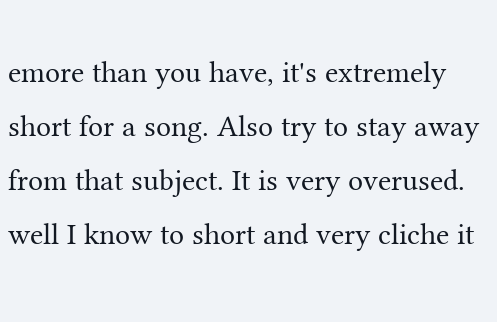emore than you have, it's extremely short for a song. Also try to stay away from that subject. It is very overused.
well I know to short and very cliche it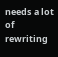needs a lot of rewriting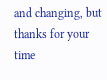and changing, but thanks for your time